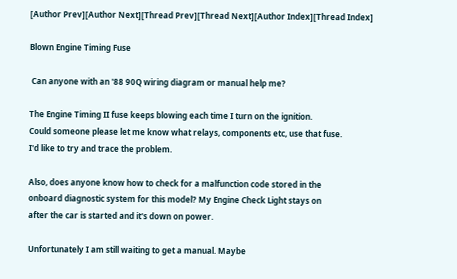[Author Prev][Author Next][Thread Prev][Thread Next][Author Index][Thread Index]

Blown Engine Timing Fuse

 Can anyone with an '88 90Q wiring diagram or manual help me?

The Engine Timing II fuse keeps blowing each time I turn on the ignition.
Could someone please let me know what relays, components etc, use that fuse.
I'd like to try and trace the problem.

Also, does anyone know how to check for a malfunction code stored in the
onboard diagnostic system for this model? My Engine Check Light stays on
after the car is started and it's down on power.

Unfortunately I am still waiting to get a manual. Maybe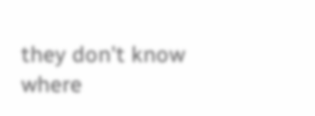they don't know
where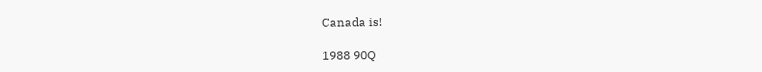Canada is!

1988 90Q